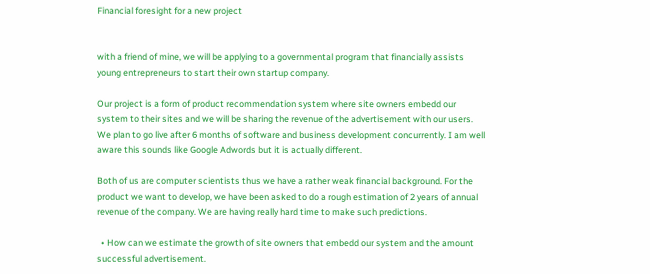Financial foresight for a new project


with a friend of mine, we will be applying to a governmental program that financially assists young entrepreneurs to start their own startup company.

Our project is a form of product recommendation system where site owners embedd our system to their sites and we will be sharing the revenue of the advertisement with our users. We plan to go live after 6 months of software and business development concurrently. I am well aware this sounds like Google Adwords but it is actually different.

Both of us are computer scientists thus we have a rather weak financial background. For the product we want to develop, we have been asked to do a rough estimation of 2 years of annual revenue of the company. We are having really hard time to make such predictions.

  • How can we estimate the growth of site owners that embedd our system and the amount successful advertisement.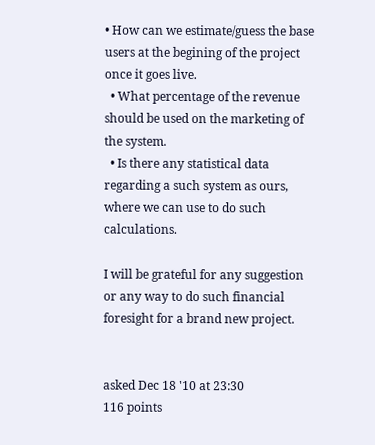• How can we estimate/guess the base users at the begining of the project once it goes live.
  • What percentage of the revenue should be used on the marketing of the system.
  • Is there any statistical data regarding a such system as ours, where we can use to do such calculations.

I will be grateful for any suggestion or any way to do such financial foresight for a brand new project.


asked Dec 18 '10 at 23:30
116 points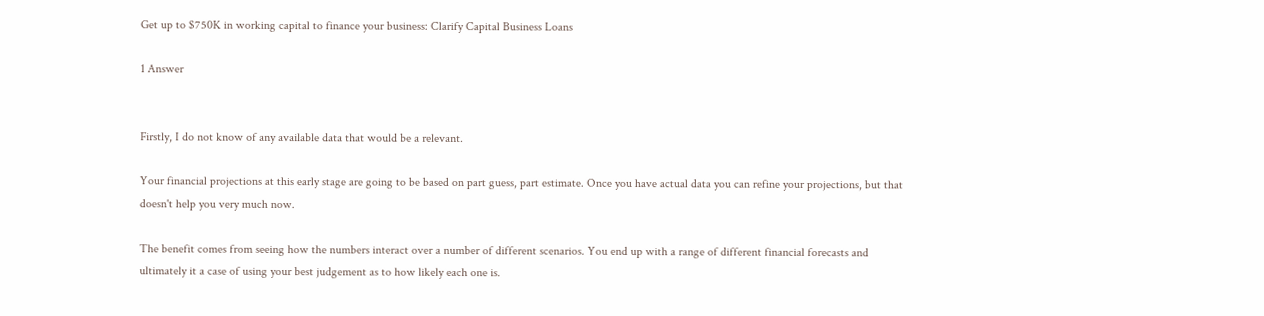Get up to $750K in working capital to finance your business: Clarify Capital Business Loans

1 Answer


Firstly, I do not know of any available data that would be a relevant.

Your financial projections at this early stage are going to be based on part guess, part estimate. Once you have actual data you can refine your projections, but that doesn't help you very much now.

The benefit comes from seeing how the numbers interact over a number of different scenarios. You end up with a range of different financial forecasts and ultimately it a case of using your best judgement as to how likely each one is.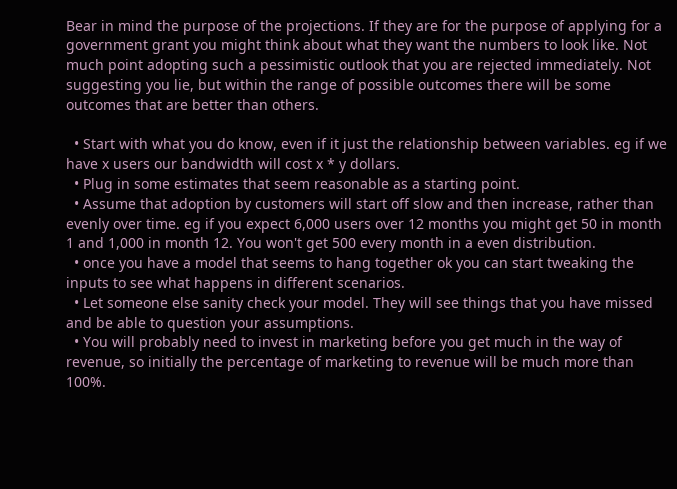Bear in mind the purpose of the projections. If they are for the purpose of applying for a government grant you might think about what they want the numbers to look like. Not much point adopting such a pessimistic outlook that you are rejected immediately. Not suggesting you lie, but within the range of possible outcomes there will be some outcomes that are better than others.

  • Start with what you do know, even if it just the relationship between variables. eg if we have x users our bandwidth will cost x * y dollars.
  • Plug in some estimates that seem reasonable as a starting point.
  • Assume that adoption by customers will start off slow and then increase, rather than evenly over time. eg if you expect 6,000 users over 12 months you might get 50 in month 1 and 1,000 in month 12. You won't get 500 every month in a even distribution.
  • once you have a model that seems to hang together ok you can start tweaking the inputs to see what happens in different scenarios.
  • Let someone else sanity check your model. They will see things that you have missed and be able to question your assumptions.
  • You will probably need to invest in marketing before you get much in the way of revenue, so initially the percentage of marketing to revenue will be much more than 100%.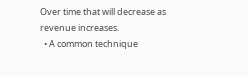Over time that will decrease as revenue increases.
  • A common technique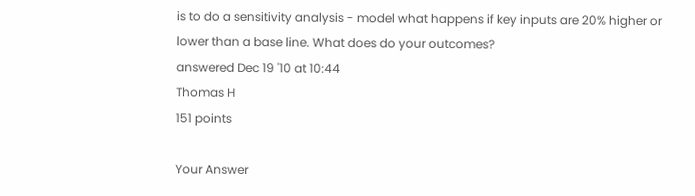is to do a sensitivity analysis - model what happens if key inputs are 20% higher or lower than a base line. What does do your outcomes?
answered Dec 19 '10 at 10:44
Thomas H
151 points

Your Answer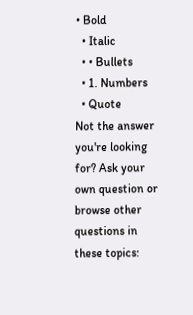• Bold
  • Italic
  • • Bullets
  • 1. Numbers
  • Quote
Not the answer you're looking for? Ask your own question or browse other questions in these topics: